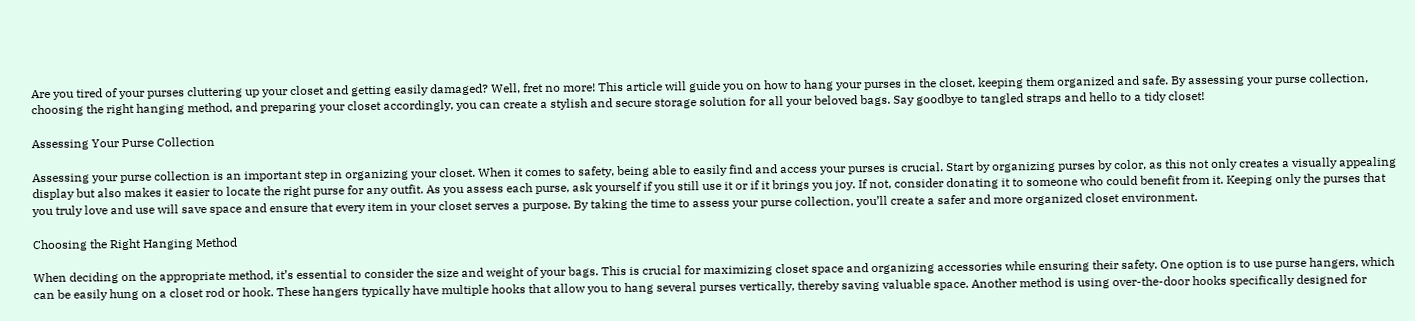Are you tired of your purses cluttering up your closet and getting easily damaged? Well, fret no more! This article will guide you on how to hang your purses in the closet, keeping them organized and safe. By assessing your purse collection, choosing the right hanging method, and preparing your closet accordingly, you can create a stylish and secure storage solution for all your beloved bags. Say goodbye to tangled straps and hello to a tidy closet!

Assessing Your Purse Collection

Assessing your purse collection is an important step in organizing your closet. When it comes to safety, being able to easily find and access your purses is crucial. Start by organizing purses by color, as this not only creates a visually appealing display but also makes it easier to locate the right purse for any outfit. As you assess each purse, ask yourself if you still use it or if it brings you joy. If not, consider donating it to someone who could benefit from it. Keeping only the purses that you truly love and use will save space and ensure that every item in your closet serves a purpose. By taking the time to assess your purse collection, you’ll create a safer and more organized closet environment.

Choosing the Right Hanging Method

When deciding on the appropriate method, it’s essential to consider the size and weight of your bags. This is crucial for maximizing closet space and organizing accessories while ensuring their safety. One option is to use purse hangers, which can be easily hung on a closet rod or hook. These hangers typically have multiple hooks that allow you to hang several purses vertically, thereby saving valuable space. Another method is using over-the-door hooks specifically designed for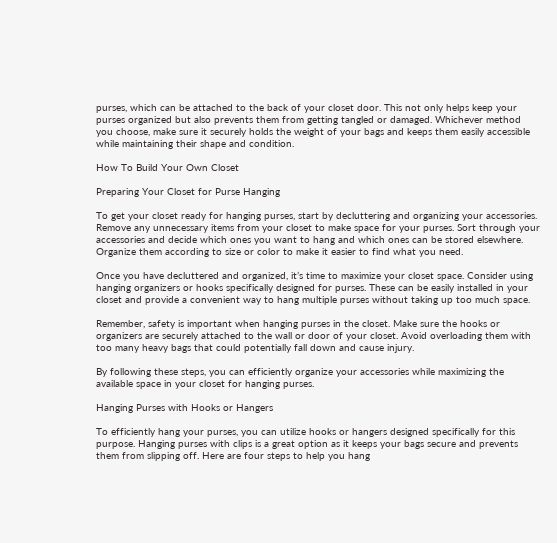purses, which can be attached to the back of your closet door. This not only helps keep your purses organized but also prevents them from getting tangled or damaged. Whichever method you choose, make sure it securely holds the weight of your bags and keeps them easily accessible while maintaining their shape and condition.

How To Build Your Own Closet

Preparing Your Closet for Purse Hanging

To get your closet ready for hanging purses, start by decluttering and organizing your accessories. Remove any unnecessary items from your closet to make space for your purses. Sort through your accessories and decide which ones you want to hang and which ones can be stored elsewhere. Organize them according to size or color to make it easier to find what you need.

Once you have decluttered and organized, it’s time to maximize your closet space. Consider using hanging organizers or hooks specifically designed for purses. These can be easily installed in your closet and provide a convenient way to hang multiple purses without taking up too much space.

Remember, safety is important when hanging purses in the closet. Make sure the hooks or organizers are securely attached to the wall or door of your closet. Avoid overloading them with too many heavy bags that could potentially fall down and cause injury.

By following these steps, you can efficiently organize your accessories while maximizing the available space in your closet for hanging purses.

Hanging Purses with Hooks or Hangers

To efficiently hang your purses, you can utilize hooks or hangers designed specifically for this purpose. Hanging purses with clips is a great option as it keeps your bags secure and prevents them from slipping off. Here are four steps to help you hang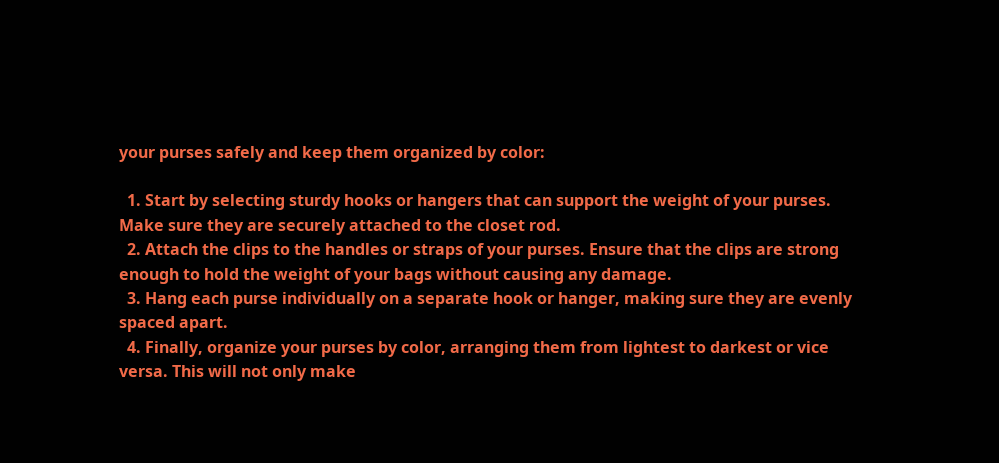your purses safely and keep them organized by color:

  1. Start by selecting sturdy hooks or hangers that can support the weight of your purses. Make sure they are securely attached to the closet rod.
  2. Attach the clips to the handles or straps of your purses. Ensure that the clips are strong enough to hold the weight of your bags without causing any damage.
  3. Hang each purse individually on a separate hook or hanger, making sure they are evenly spaced apart.
  4. Finally, organize your purses by color, arranging them from lightest to darkest or vice versa. This will not only make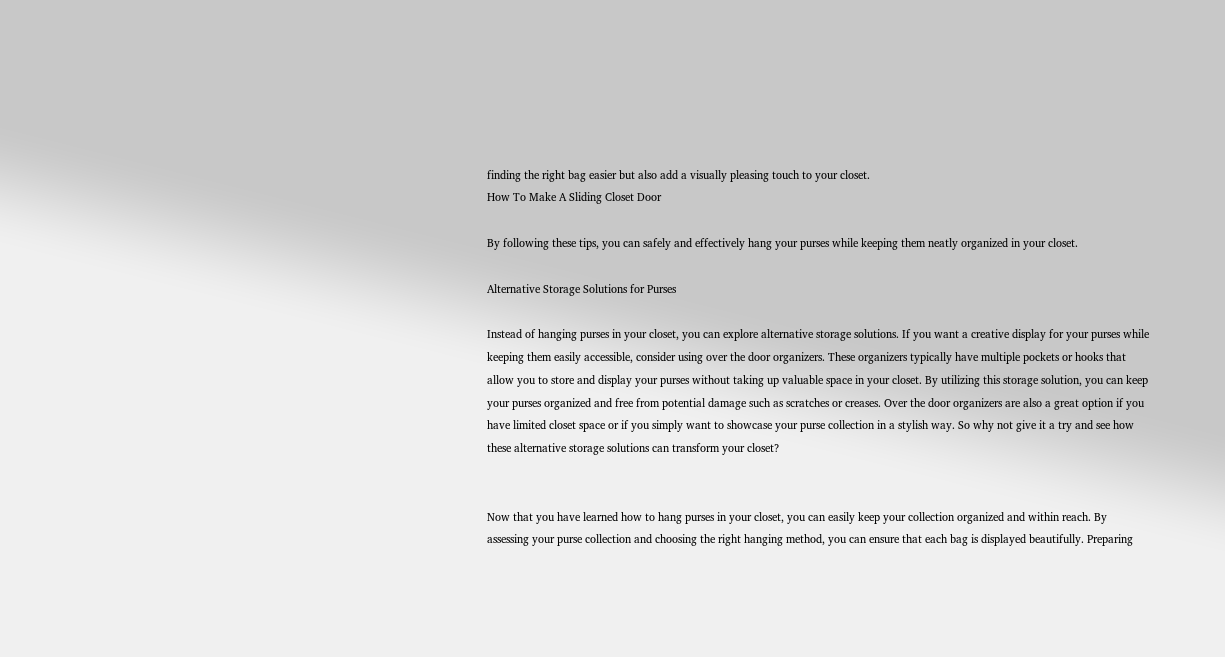finding the right bag easier but also add a visually pleasing touch to your closet.
How To Make A Sliding Closet Door

By following these tips, you can safely and effectively hang your purses while keeping them neatly organized in your closet.

Alternative Storage Solutions for Purses

Instead of hanging purses in your closet, you can explore alternative storage solutions. If you want a creative display for your purses while keeping them easily accessible, consider using over the door organizers. These organizers typically have multiple pockets or hooks that allow you to store and display your purses without taking up valuable space in your closet. By utilizing this storage solution, you can keep your purses organized and free from potential damage such as scratches or creases. Over the door organizers are also a great option if you have limited closet space or if you simply want to showcase your purse collection in a stylish way. So why not give it a try and see how these alternative storage solutions can transform your closet?


Now that you have learned how to hang purses in your closet, you can easily keep your collection organized and within reach. By assessing your purse collection and choosing the right hanging method, you can ensure that each bag is displayed beautifully. Preparing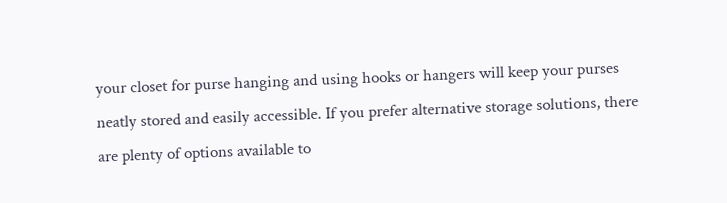your closet for purse hanging and using hooks or hangers will keep your purses neatly stored and easily accessible. If you prefer alternative storage solutions, there are plenty of options available to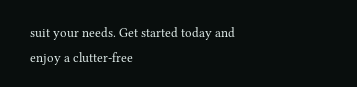suit your needs. Get started today and enjoy a clutter-free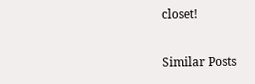closet!

Similar Posts